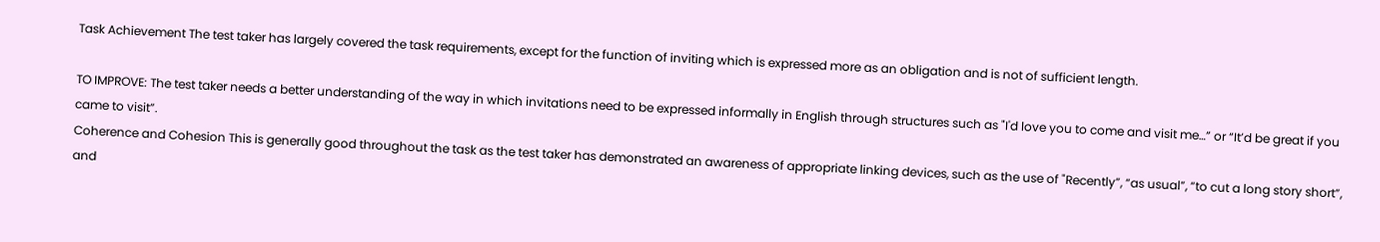Task Achievement The test taker has largely covered the task requirements, except for the function of inviting which is expressed more as an obligation and is not of sufficient length.

TO IMPROVE: The test taker needs a better understanding of the way in which invitations need to be expressed informally in English through structures such as "I'd love you to come and visit me…” or “It’d be great if you came to visit”.
Coherence and Cohesion This is generally good throughout the task as the test taker has demonstrated an awareness of appropriate linking devices, such as the use of "Recently”, “as usual”, “to cut a long story short”, and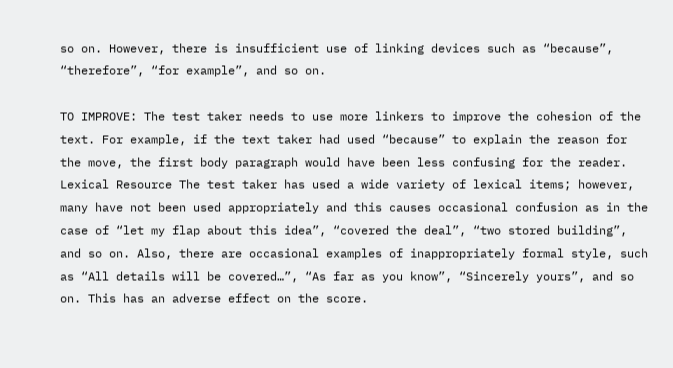so on. However, there is insufficient use of linking devices such as “because”, “therefore”, “for example”, and so on.

TO IMPROVE: The test taker needs to use more linkers to improve the cohesion of the text. For example, if the text taker had used “because” to explain the reason for the move, the first body paragraph would have been less confusing for the reader.
Lexical Resource The test taker has used a wide variety of lexical items; however, many have not been used appropriately and this causes occasional confusion as in the case of “let my flap about this idea”, “covered the deal”, “two stored building”, and so on. Also, there are occasional examples of inappropriately formal style, such as “All details will be covered…”, “As far as you know”, “Sincerely yours”, and so on. This has an adverse effect on the score.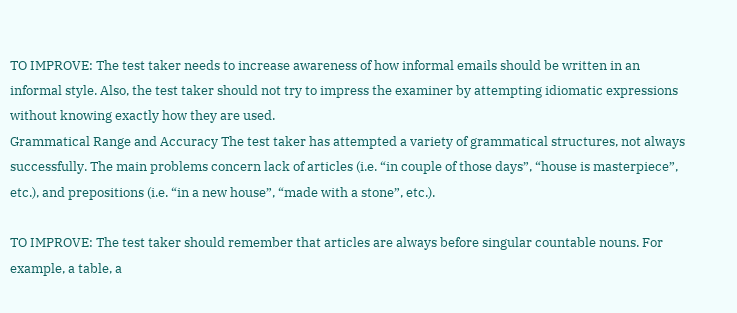TO IMPROVE: The test taker needs to increase awareness of how informal emails should be written in an informal style. Also, the test taker should not try to impress the examiner by attempting idiomatic expressions without knowing exactly how they are used.
Grammatical Range and Accuracy The test taker has attempted a variety of grammatical structures, not always successfully. The main problems concern lack of articles (i.e. “in couple of those days”, “house is masterpiece”, etc.), and prepositions (i.e. “in a new house”, “made with a stone”, etc.).

TO IMPROVE: The test taker should remember that articles are always before singular countable nouns. For example, a table, a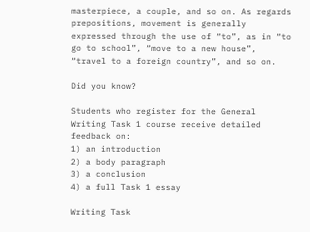masterpiece, a couple, and so on. As regards prepositions, movement is generally expressed through the use of “to”, as in “to go to school”, “move to a new house”, “travel to a foreign country”, and so on.

Did you know?

Students who register for the General Writing Task 1 course receive detailed feedback on:
1) an introduction
2) a body paragraph
3) a conclusion
4) a full Task 1 essay

Writing Task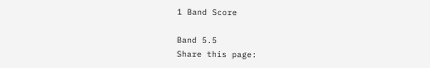1 Band Score

Band 5.5
Share this page: